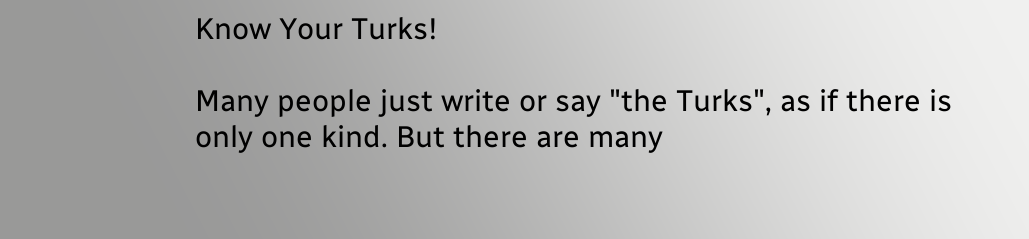Know Your Turks!

Many people just write or say "the Turks", as if there is only one kind. But there are many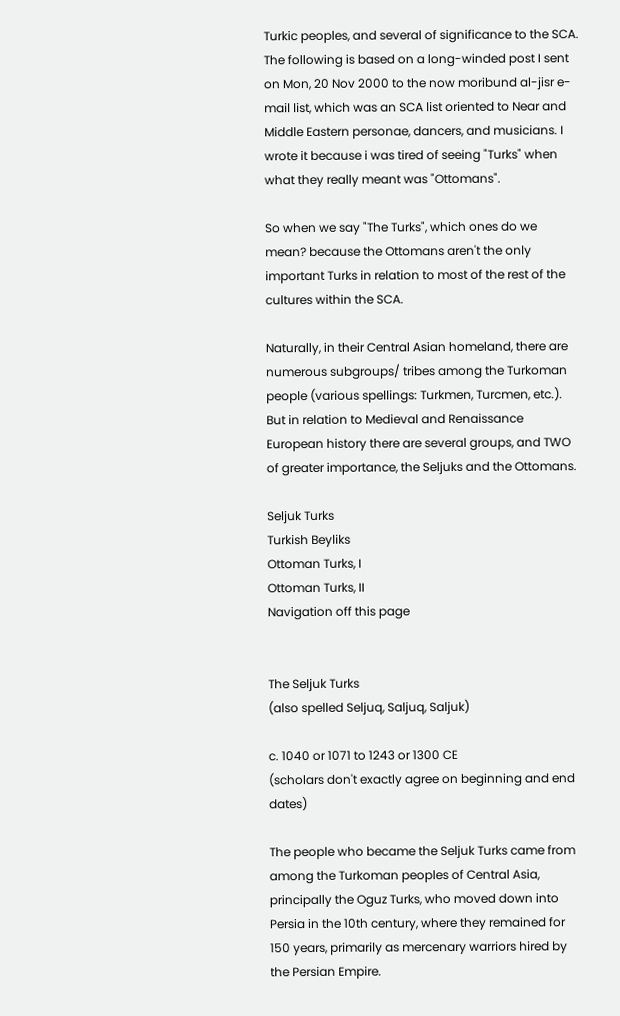Turkic peoples, and several of significance to the SCA. The following is based on a long-winded post I sent on Mon, 20 Nov 2000 to the now moribund al-jisr e-mail list, which was an SCA list oriented to Near and Middle Eastern personae, dancers, and musicians. I wrote it because i was tired of seeing "Turks" when what they really meant was "Ottomans".

So when we say "The Turks", which ones do we mean? because the Ottomans aren't the only important Turks in relation to most of the rest of the cultures within the SCA.

Naturally, in their Central Asian homeland, there are numerous subgroups/ tribes among the Turkoman people (various spellings: Turkmen, Turcmen, etc.). But in relation to Medieval and Renaissance European history there are several groups, and TWO of greater importance, the Seljuks and the Ottomans.

Seljuk Turks
Turkish Beyliks
Ottoman Turks, I
Ottoman Turks, II
Navigation off this page


The Seljuk Turks
(also spelled Seljuq, Saljuq, Saljuk)

c. 1040 or 1071 to 1243 or 1300 CE
(scholars don't exactly agree on beginning and end dates)

The people who became the Seljuk Turks came from among the Turkoman peoples of Central Asia, principally the Oguz Turks, who moved down into Persia in the 10th century, where they remained for 150 years, primarily as mercenary warriors hired by the Persian Empire.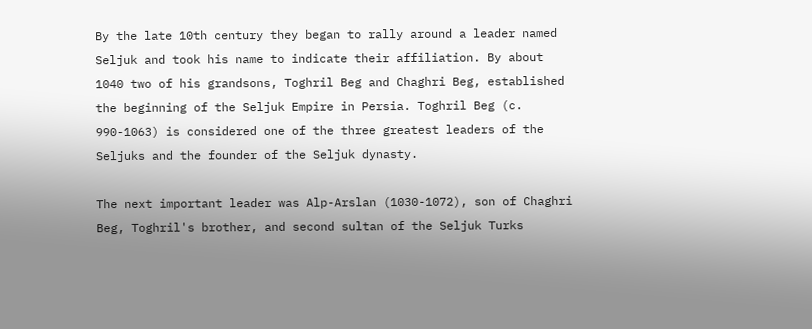By the late 10th century they began to rally around a leader named Seljuk and took his name to indicate their affiliation. By about 1040 two of his grandsons, Toghril Beg and Chaghri Beg, established the beginning of the Seljuk Empire in Persia. Toghril Beg (c. 990-1063) is considered one of the three greatest leaders of the Seljuks and the founder of the Seljuk dynasty.

The next important leader was Alp-Arslan (1030-1072), son of Chaghri Beg, Toghril's brother, and second sultan of the Seljuk Turks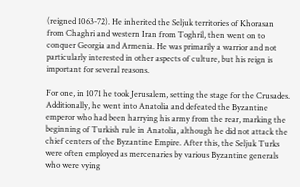(reigned 1063-72). He inherited the Seljuk territories of Khorasan from Chaghri and western Iran from Toghril, then went on to conquer Georgia and Armenia. He was primarily a warrior and not particularly interested in other aspects of culture, but his reign is important for several reasons.

For one, in 1071 he took Jerusalem, setting the stage for the Crusades. Additionally, he went into Anatolia and defeated the Byzantine emperor who had been harrying his army from the rear, marking the beginning of Turkish rule in Anatolia, although he did not attack the chief centers of the Byzantine Empire. After this, the Seljuk Turks were often employed as mercenaries by various Byzantine generals who were vying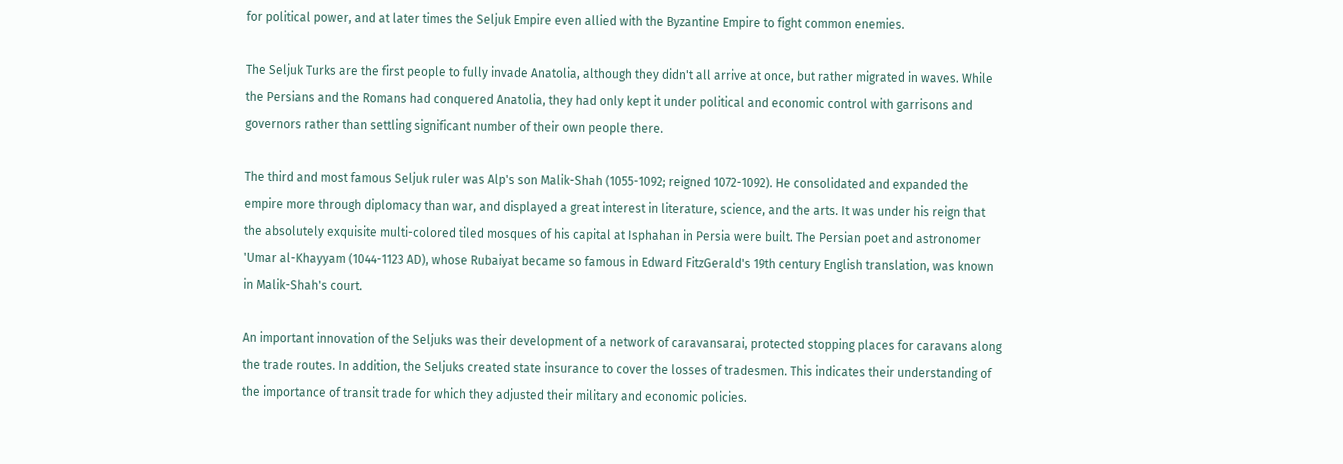for political power, and at later times the Seljuk Empire even allied with the Byzantine Empire to fight common enemies.

The Seljuk Turks are the first people to fully invade Anatolia, although they didn't all arrive at once, but rather migrated in waves. While the Persians and the Romans had conquered Anatolia, they had only kept it under political and economic control with garrisons and governors rather than settling significant number of their own people there.

The third and most famous Seljuk ruler was Alp's son Malik-Shah (1055-1092; reigned 1072-1092). He consolidated and expanded the empire more through diplomacy than war, and displayed a great interest in literature, science, and the arts. It was under his reign that the absolutely exquisite multi-colored tiled mosques of his capital at Isphahan in Persia were built. The Persian poet and astronomer 'Umar al-Khayyam (1044-1123 AD), whose Rubaiyat became so famous in Edward FitzGerald's 19th century English translation, was known in Malik-Shah's court.

An important innovation of the Seljuks was their development of a network of caravansarai, protected stopping places for caravans along the trade routes. In addition, the Seljuks created state insurance to cover the losses of tradesmen. This indicates their understanding of the importance of transit trade for which they adjusted their military and economic policies.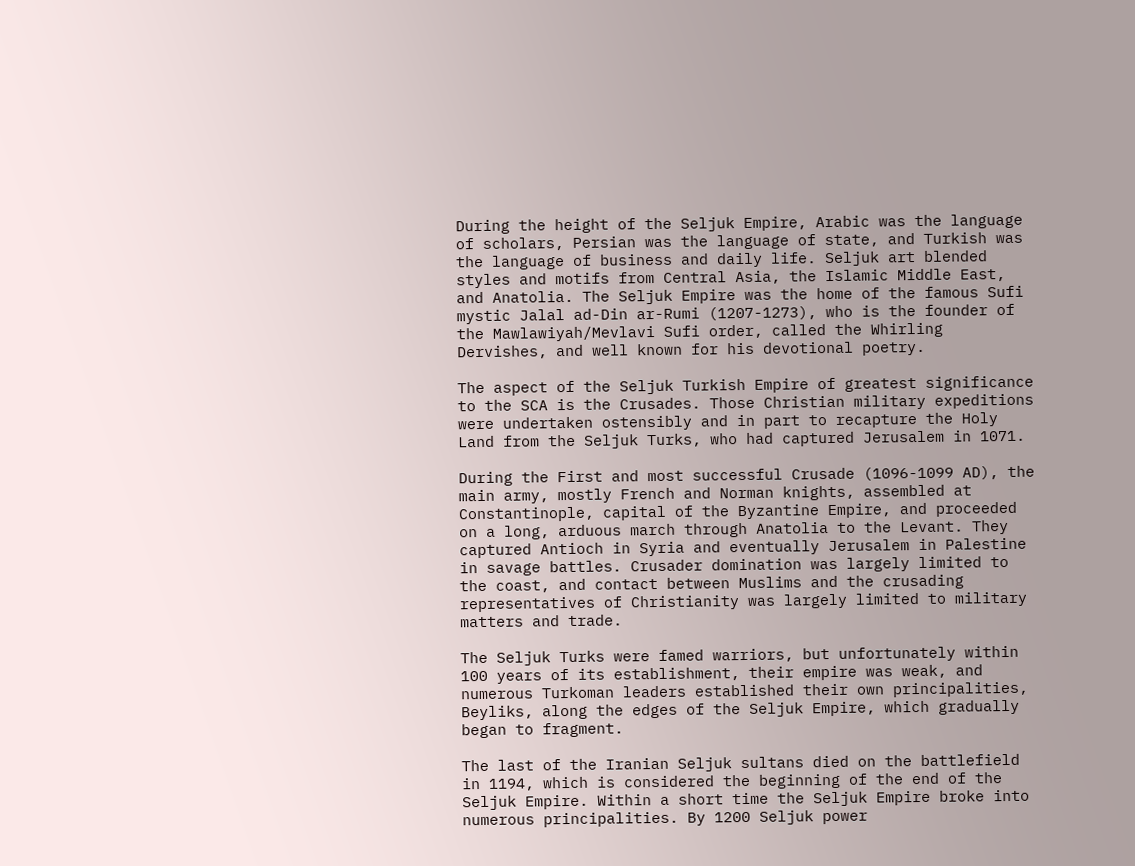During the height of the Seljuk Empire, Arabic was the language of scholars, Persian was the language of state, and Turkish was the language of business and daily life. Seljuk art blended styles and motifs from Central Asia, the Islamic Middle East, and Anatolia. The Seljuk Empire was the home of the famous Sufi mystic Jalal ad-Din ar-Rumi (1207-1273), who is the founder of the Mawlawiyah/Mevlavi Sufi order, called the Whirling Dervishes, and well known for his devotional poetry.

The aspect of the Seljuk Turkish Empire of greatest significance to the SCA is the Crusades. Those Christian military expeditions were undertaken ostensibly and in part to recapture the Holy Land from the Seljuk Turks, who had captured Jerusalem in 1071.

During the First and most successful Crusade (1096-1099 AD), the main army, mostly French and Norman knights, assembled at Constantinople, capital of the Byzantine Empire, and proceeded on a long, arduous march through Anatolia to the Levant. They captured Antioch in Syria and eventually Jerusalem in Palestine in savage battles. Crusader domination was largely limited to the coast, and contact between Muslims and the crusading representatives of Christianity was largely limited to military matters and trade.

The Seljuk Turks were famed warriors, but unfortunately within 100 years of its establishment, their empire was weak, and numerous Turkoman leaders established their own principalities, Beyliks, along the edges of the Seljuk Empire, which gradually began to fragment.

The last of the Iranian Seljuk sultans died on the battlefield in 1194, which is considered the beginning of the end of the Seljuk Empire. Within a short time the Seljuk Empire broke into numerous principalities. By 1200 Seljuk power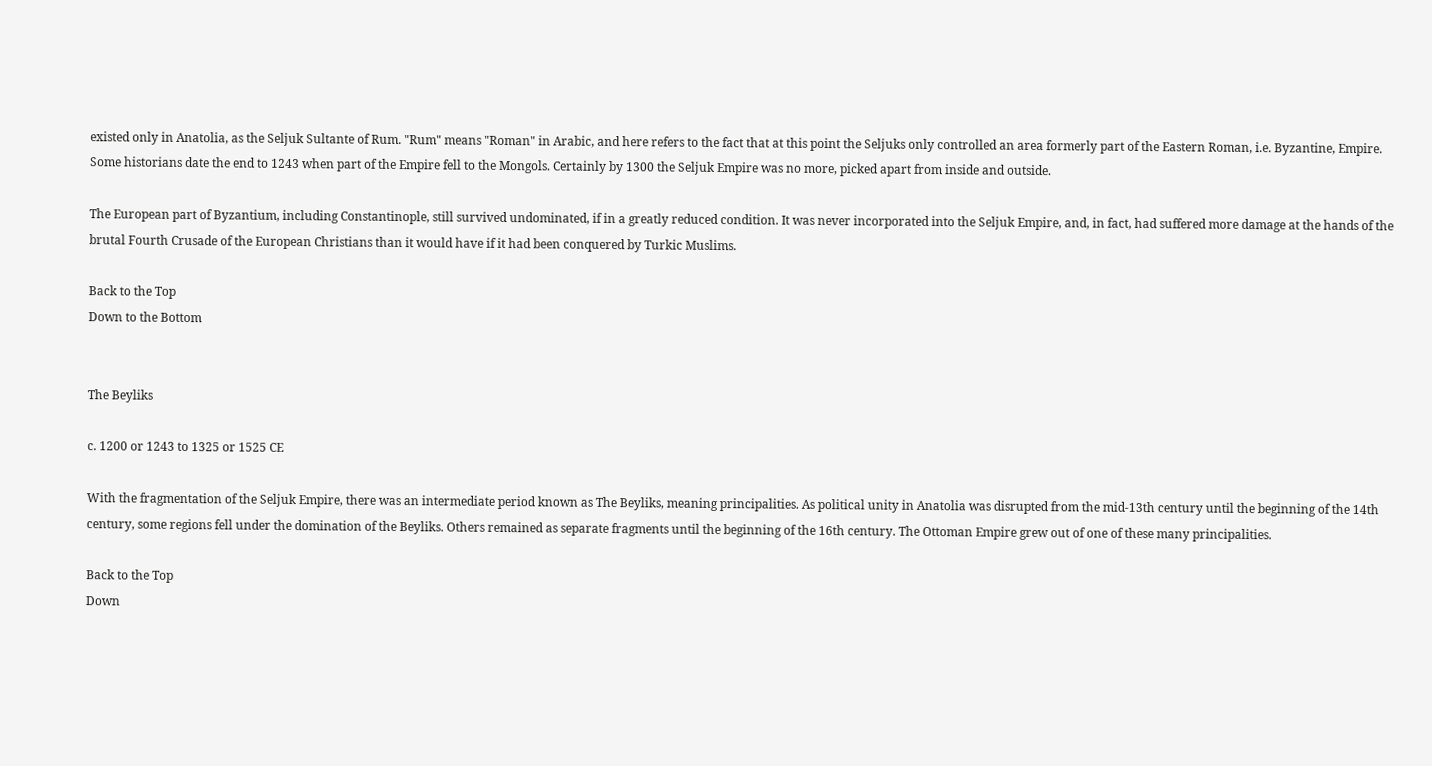existed only in Anatolia, as the Seljuk Sultante of Rum. "Rum" means "Roman" in Arabic, and here refers to the fact that at this point the Seljuks only controlled an area formerly part of the Eastern Roman, i.e. Byzantine, Empire. Some historians date the end to 1243 when part of the Empire fell to the Mongols. Certainly by 1300 the Seljuk Empire was no more, picked apart from inside and outside.

The European part of Byzantium, including Constantinople, still survived undominated, if in a greatly reduced condition. It was never incorporated into the Seljuk Empire, and, in fact, had suffered more damage at the hands of the brutal Fourth Crusade of the European Christians than it would have if it had been conquered by Turkic Muslims.

Back to the Top
Down to the Bottom


The Beyliks

c. 1200 or 1243 to 1325 or 1525 CE

With the fragmentation of the Seljuk Empire, there was an intermediate period known as The Beyliks, meaning principalities. As political unity in Anatolia was disrupted from the mid-13th century until the beginning of the 14th century, some regions fell under the domination of the Beyliks. Others remained as separate fragments until the beginning of the 16th century. The Ottoman Empire grew out of one of these many principalities.

Back to the Top
Down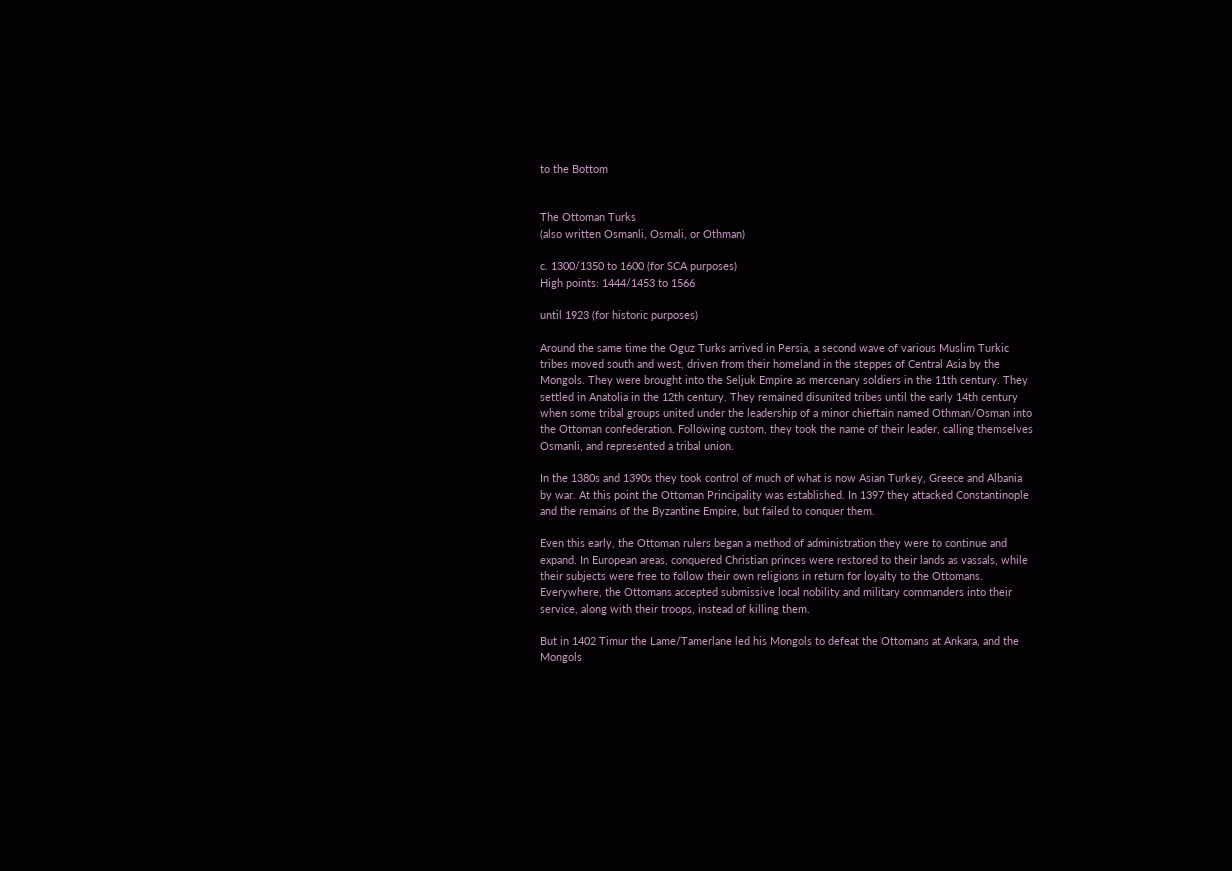to the Bottom


The Ottoman Turks
(also written Osmanli, Osmali, or Othman)

c. 1300/1350 to 1600 (for SCA purposes)
High points: 1444/1453 to 1566

until 1923 (for historic purposes)

Around the same time the Oguz Turks arrived in Persia, a second wave of various Muslim Turkic tribes moved south and west, driven from their homeland in the steppes of Central Asia by the Mongols. They were brought into the Seljuk Empire as mercenary soldiers in the 11th century. They settled in Anatolia in the 12th century. They remained disunited tribes until the early 14th century when some tribal groups united under the leadership of a minor chieftain named Othman/Osman into the Ottoman confederation. Following custom, they took the name of their leader, calling themselves Osmanli, and represented a tribal union.

In the 1380s and 1390s they took control of much of what is now Asian Turkey, Greece and Albania by war. At this point the Ottoman Principality was established. In 1397 they attacked Constantinople and the remains of the Byzantine Empire, but failed to conquer them.

Even this early, the Ottoman rulers began a method of administration they were to continue and expand. In European areas, conquered Christian princes were restored to their lands as vassals, while their subjects were free to follow their own religions in return for loyalty to the Ottomans. Everywhere, the Ottomans accepted submissive local nobility and military commanders into their service, along with their troops, instead of killing them.

But in 1402 Timur the Lame/Tamerlane led his Mongols to defeat the Ottomans at Ankara, and the Mongols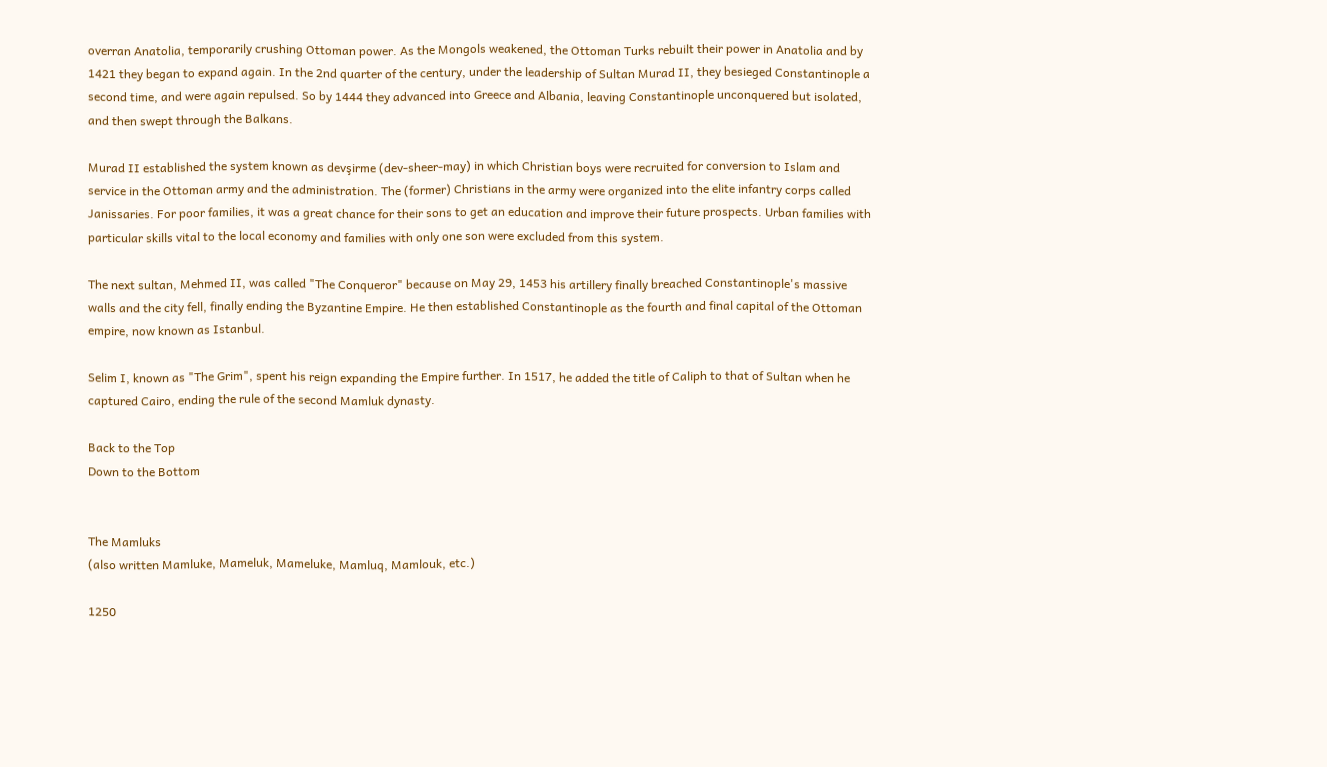overran Anatolia, temporarily crushing Ottoman power. As the Mongols weakened, the Ottoman Turks rebuilt their power in Anatolia and by 1421 they began to expand again. In the 2nd quarter of the century, under the leadership of Sultan Murad II, they besieged Constantinople a second time, and were again repulsed. So by 1444 they advanced into Greece and Albania, leaving Constantinople unconquered but isolated, and then swept through the Balkans.

Murad II established the system known as devşirme (dev-sheer-may) in which Christian boys were recruited for conversion to Islam and service in the Ottoman army and the administration. The (former) Christians in the army were organized into the elite infantry corps called Janissaries. For poor families, it was a great chance for their sons to get an education and improve their future prospects. Urban families with particular skills vital to the local economy and families with only one son were excluded from this system.

The next sultan, Mehmed II, was called "The Conqueror" because on May 29, 1453 his artillery finally breached Constantinople's massive walls and the city fell, finally ending the Byzantine Empire. He then established Constantinople as the fourth and final capital of the Ottoman empire, now known as Istanbul.

Selim I, known as "The Grim", spent his reign expanding the Empire further. In 1517, he added the title of Caliph to that of Sultan when he captured Cairo, ending the rule of the second Mamluk dynasty.

Back to the Top
Down to the Bottom


The Mamluks
(also written Mamluke, Mameluk, Mameluke, Mamluq, Mamlouk, etc.)

1250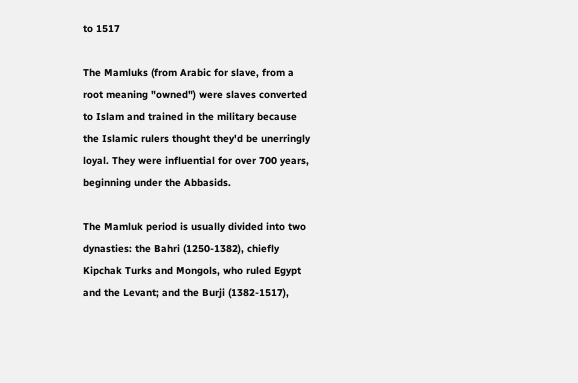to 1517

The Mamluks (from Arabic for slave, from a root meaning "owned") were slaves converted to Islam and trained in the military because the Islamic rulers thought they'd be unerringly loyal. They were influential for over 700 years, beginning under the Abbasids.

The Mamluk period is usually divided into two dynasties: the Bahri (1250-1382), chiefly Kipchak Turks and Mongols, who ruled Egypt and the Levant; and the Burji (1382-1517),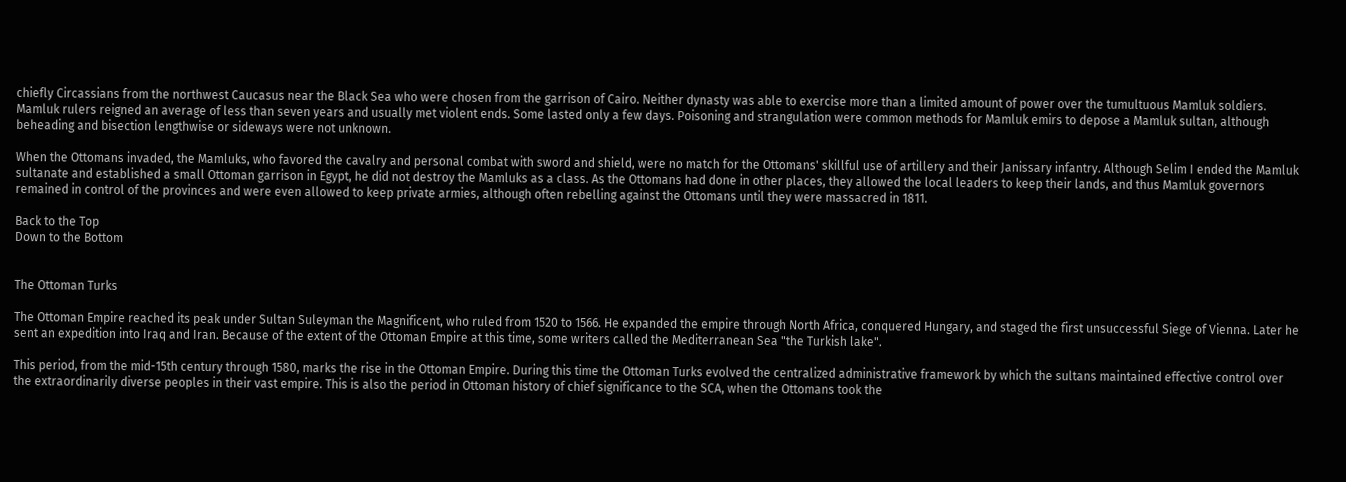chiefly Circassians from the northwest Caucasus near the Black Sea who were chosen from the garrison of Cairo. Neither dynasty was able to exercise more than a limited amount of power over the tumultuous Mamluk soldiers. Mamluk rulers reigned an average of less than seven years and usually met violent ends. Some lasted only a few days. Poisoning and strangulation were common methods for Mamluk emirs to depose a Mamluk sultan, although beheading and bisection lengthwise or sideways were not unknown.

When the Ottomans invaded, the Mamluks, who favored the cavalry and personal combat with sword and shield, were no match for the Ottomans' skillful use of artillery and their Janissary infantry. Although Selim I ended the Mamluk sultanate and established a small Ottoman garrison in Egypt, he did not destroy the Mamluks as a class. As the Ottomans had done in other places, they allowed the local leaders to keep their lands, and thus Mamluk governors remained in control of the provinces and were even allowed to keep private armies, although often rebelling against the Ottomans until they were massacred in 1811.

Back to the Top
Down to the Bottom


The Ottoman Turks

The Ottoman Empire reached its peak under Sultan Suleyman the Magnificent, who ruled from 1520 to 1566. He expanded the empire through North Africa, conquered Hungary, and staged the first unsuccessful Siege of Vienna. Later he sent an expedition into Iraq and Iran. Because of the extent of the Ottoman Empire at this time, some writers called the Mediterranean Sea "the Turkish lake".

This period, from the mid-15th century through 1580, marks the rise in the Ottoman Empire. During this time the Ottoman Turks evolved the centralized administrative framework by which the sultans maintained effective control over the extraordinarily diverse peoples in their vast empire. This is also the period in Ottoman history of chief significance to the SCA, when the Ottomans took the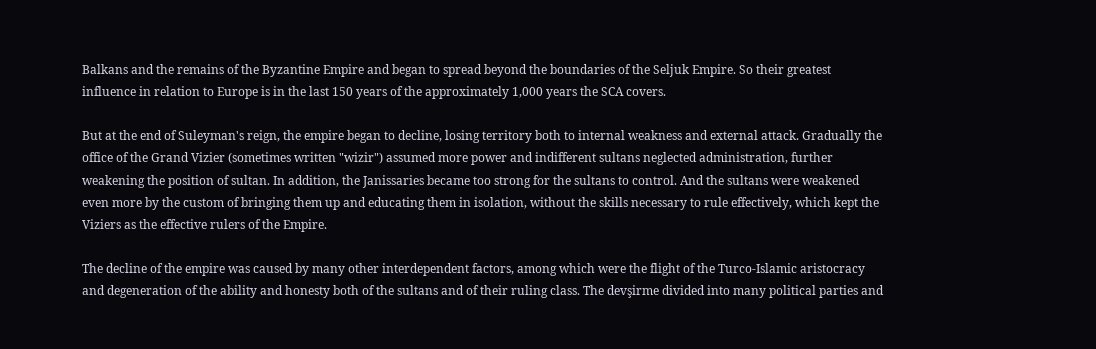Balkans and the remains of the Byzantine Empire and began to spread beyond the boundaries of the Seljuk Empire. So their greatest influence in relation to Europe is in the last 150 years of the approximately 1,000 years the SCA covers.

But at the end of Suleyman's reign, the empire began to decline, losing territory both to internal weakness and external attack. Gradually the office of the Grand Vizier (sometimes written "wizir") assumed more power and indifferent sultans neglected administration, further weakening the position of sultan. In addition, the Janissaries became too strong for the sultans to control. And the sultans were weakened even more by the custom of bringing them up and educating them in isolation, without the skills necessary to rule effectively, which kept the Viziers as the effective rulers of the Empire.

The decline of the empire was caused by many other interdependent factors, among which were the flight of the Turco-Islamic aristocracy and degeneration of the ability and honesty both of the sultans and of their ruling class. The devşirme divided into many political parties and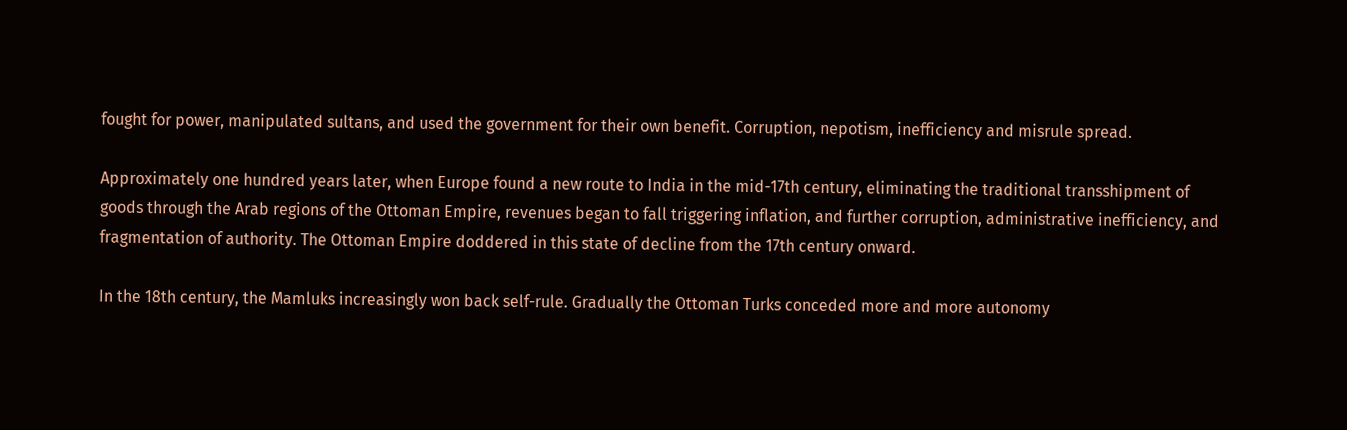fought for power, manipulated sultans, and used the government for their own benefit. Corruption, nepotism, inefficiency and misrule spread.

Approximately one hundred years later, when Europe found a new route to India in the mid-17th century, eliminating the traditional transshipment of goods through the Arab regions of the Ottoman Empire, revenues began to fall triggering inflation, and further corruption, administrative inefficiency, and fragmentation of authority. The Ottoman Empire doddered in this state of decline from the 17th century onward.

In the 18th century, the Mamluks increasingly won back self-rule. Gradually the Ottoman Turks conceded more and more autonomy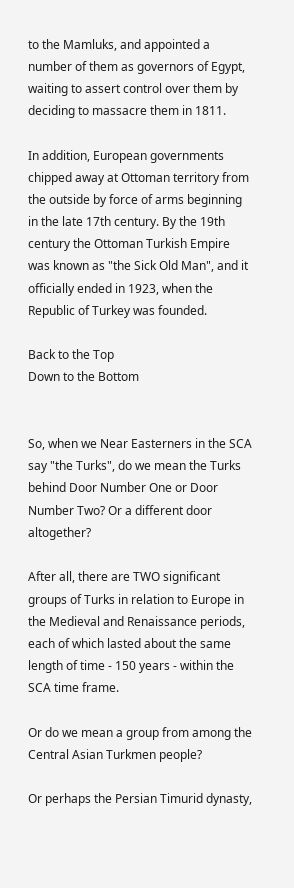to the Mamluks, and appointed a number of them as governors of Egypt, waiting to assert control over them by deciding to massacre them in 1811.

In addition, European governments chipped away at Ottoman territory from the outside by force of arms beginning in the late 17th century. By the 19th century the Ottoman Turkish Empire was known as "the Sick Old Man", and it officially ended in 1923, when the Republic of Turkey was founded.

Back to the Top
Down to the Bottom


So, when we Near Easterners in the SCA say "the Turks", do we mean the Turks behind Door Number One or Door Number Two? Or a different door altogether?

After all, there are TWO significant groups of Turks in relation to Europe in the Medieval and Renaissance periods, each of which lasted about the same length of time - 150 years - within the SCA time frame.

Or do we mean a group from among the Central Asian Turkmen people?

Or perhaps the Persian Timurid dynasty,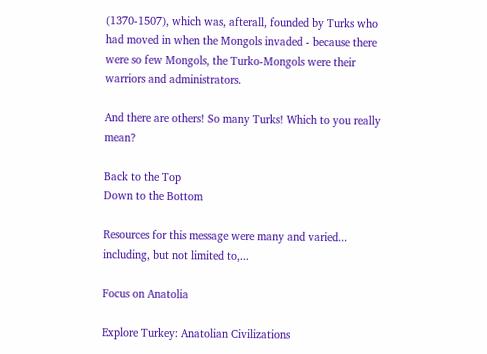(1370-1507), which was, afterall, founded by Turks who had moved in when the Mongols invaded - because there were so few Mongols, the Turko-Mongols were their warriors and administrators.

And there are others! So many Turks! Which to you really mean?

Back to the Top
Down to the Bottom

Resources for this message were many and varied...
including, but not limited to,...

Focus on Anatolia

Explore Turkey: Anatolian Civilizations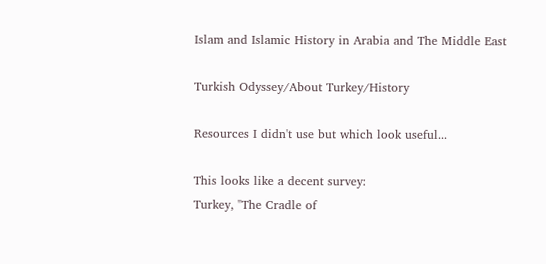Islam and Islamic History in Arabia and The Middle East

Turkish Odyssey/About Turkey/History

Resources I didn't use but which look useful...

This looks like a decent survey:
Turkey, "The Cradle of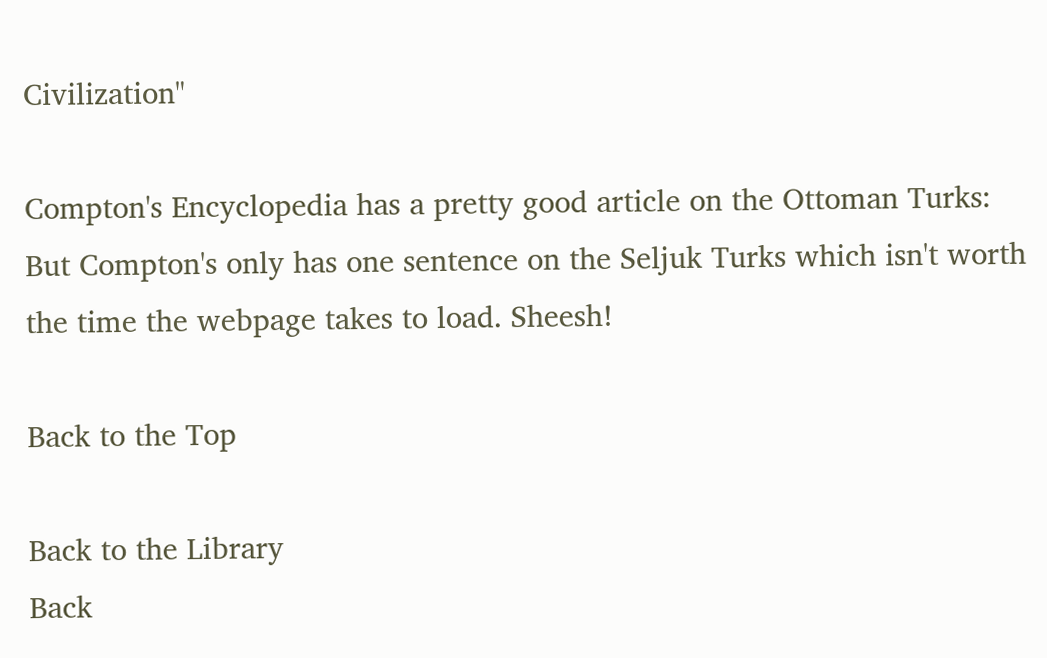Civilization"

Compton's Encyclopedia has a pretty good article on the Ottoman Turks:
But Compton's only has one sentence on the Seljuk Turks which isn't worth the time the webpage takes to load. Sheesh!

Back to the Top

Back to the Library
Back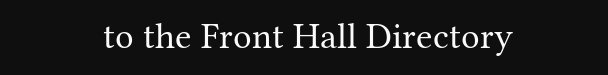to the Front Hall Directory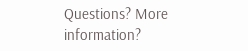Questions? More information?